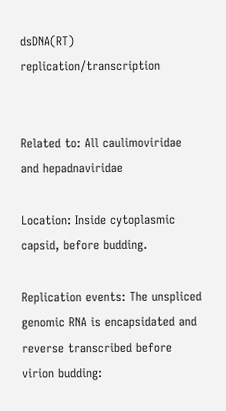dsDNA(RT) replication/transcription


Related to: All caulimoviridae and hepadnaviridae

Location: Inside cytoplasmic capsid, before budding.

Replication events: The unspliced genomic RNA is encapsidated and reverse transcribed before virion budding: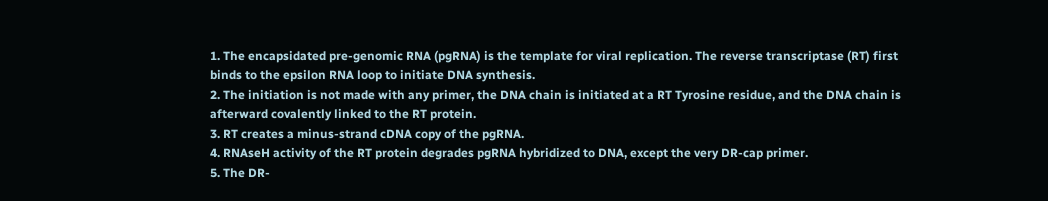1. The encapsidated pre-genomic RNA (pgRNA) is the template for viral replication. The reverse transcriptase (RT) first binds to the epsilon RNA loop to initiate DNA synthesis.
2. The initiation is not made with any primer, the DNA chain is initiated at a RT Tyrosine residue, and the DNA chain is afterward covalently linked to the RT protein.
3. RT creates a minus-strand cDNA copy of the pgRNA.
4. RNAseH activity of the RT protein degrades pgRNA hybridized to DNA, except the very DR-cap primer.
5. The DR-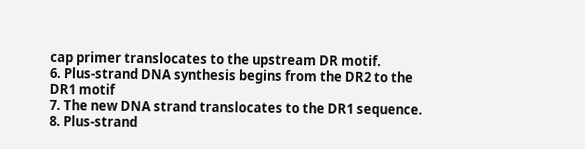cap primer translocates to the upstream DR motif.
6. Plus-strand DNA synthesis begins from the DR2 to the DR1 motif
7. The new DNA strand translocates to the DR1 sequence.
8. Plus-strand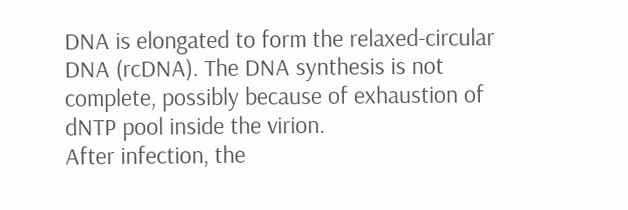DNA is elongated to form the relaxed-circular DNA (rcDNA). The DNA synthesis is not complete, possibly because of exhaustion of dNTP pool inside the virion.
After infection, the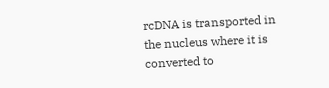rcDNA is transported in the nucleus where it is converted to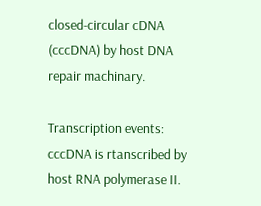closed-circular cDNA (cccDNA) by host DNA repair machinary.

Transcription events: cccDNA is rtanscribed by host RNA polymerase II.